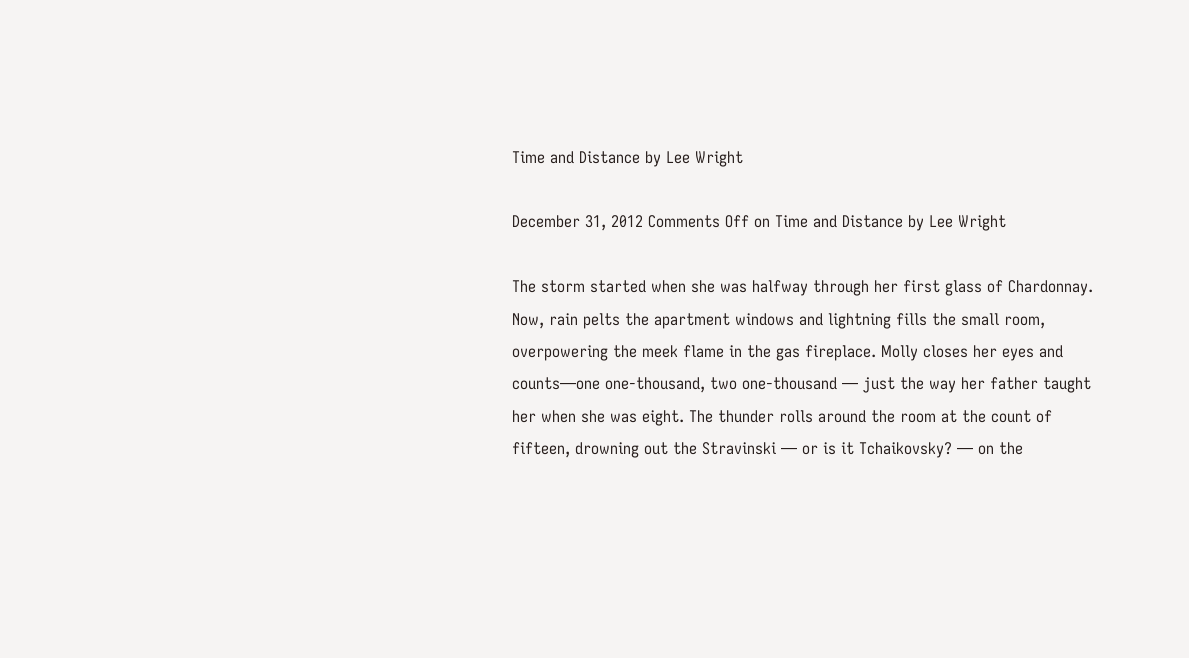Time and Distance by Lee Wright

December 31, 2012 Comments Off on Time and Distance by Lee Wright

The storm started when she was halfway through her first glass of Chardonnay. Now, rain pelts the apartment windows and lightning fills the small room, overpowering the meek flame in the gas fireplace. Molly closes her eyes and counts—one one-thousand, two one-thousand — just the way her father taught her when she was eight. The thunder rolls around the room at the count of fifteen, drowning out the Stravinski — or is it Tchaikovsky? — on the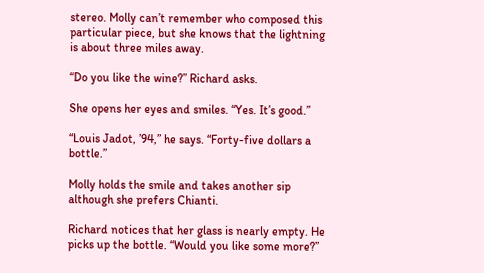stereo. Molly can’t remember who composed this particular piece, but she knows that the lightning is about three miles away.

“Do you like the wine?” Richard asks.

She opens her eyes and smiles. “Yes. It’s good.”

“Louis Jadot, ’94,” he says. “Forty-five dollars a bottle.”

Molly holds the smile and takes another sip although she prefers Chianti.

Richard notices that her glass is nearly empty. He picks up the bottle. “Would you like some more?”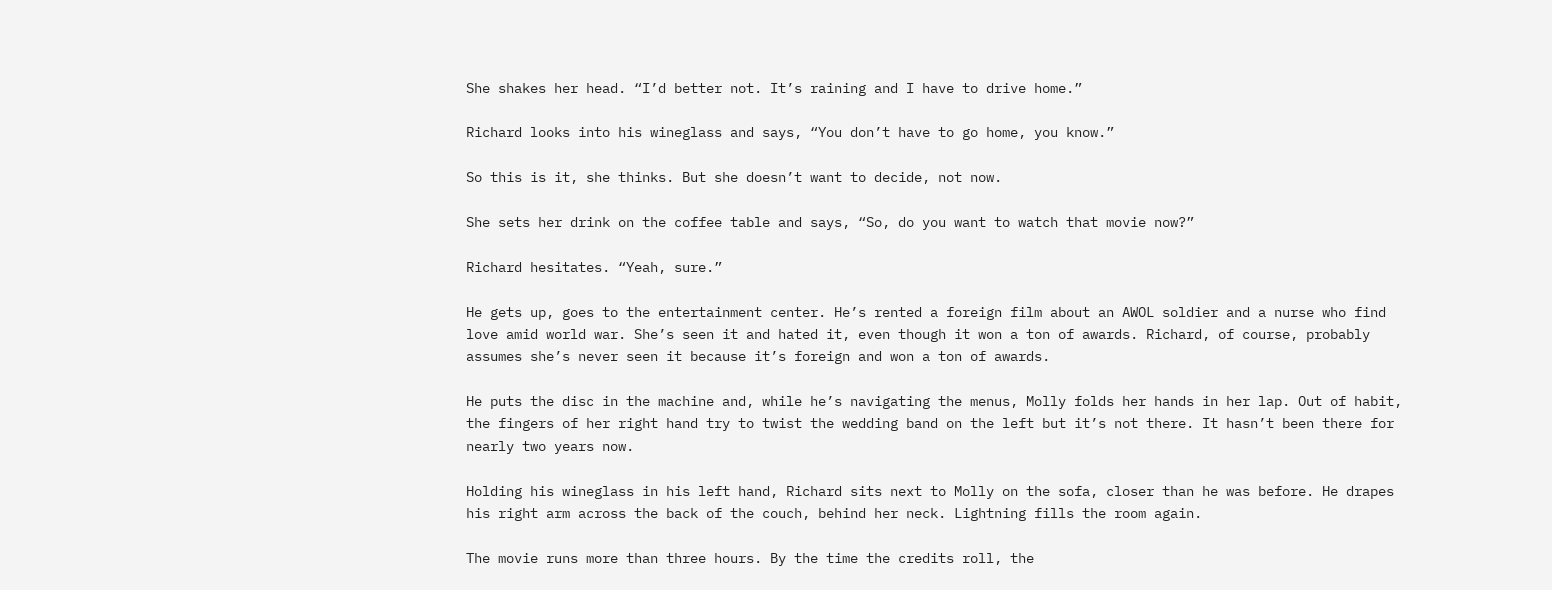She shakes her head. “I’d better not. It’s raining and I have to drive home.”

Richard looks into his wineglass and says, “You don’t have to go home, you know.”

So this is it, she thinks. But she doesn’t want to decide, not now.

She sets her drink on the coffee table and says, “So, do you want to watch that movie now?”

Richard hesitates. “Yeah, sure.”

He gets up, goes to the entertainment center. He’s rented a foreign film about an AWOL soldier and a nurse who find love amid world war. She’s seen it and hated it, even though it won a ton of awards. Richard, of course, probably assumes she’s never seen it because it’s foreign and won a ton of awards.

He puts the disc in the machine and, while he’s navigating the menus, Molly folds her hands in her lap. Out of habit, the fingers of her right hand try to twist the wedding band on the left but it’s not there. It hasn’t been there for nearly two years now.

Holding his wineglass in his left hand, Richard sits next to Molly on the sofa, closer than he was before. He drapes his right arm across the back of the couch, behind her neck. Lightning fills the room again.

The movie runs more than three hours. By the time the credits roll, the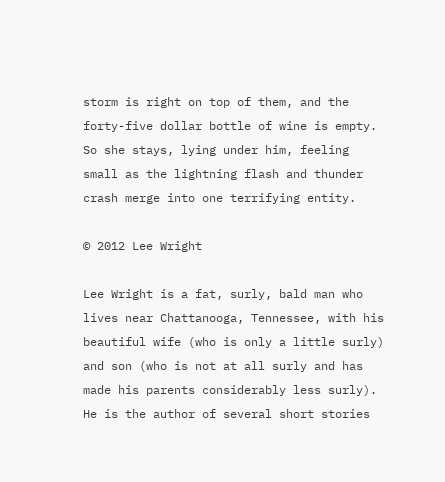storm is right on top of them, and the forty-five dollar bottle of wine is empty. So she stays, lying under him, feeling small as the lightning flash and thunder crash merge into one terrifying entity.

© 2012 Lee Wright

Lee Wright is a fat, surly, bald man who lives near Chattanooga, Tennessee, with his beautiful wife (who is only a little surly) and son (who is not at all surly and has made his parents considerably less surly). He is the author of several short stories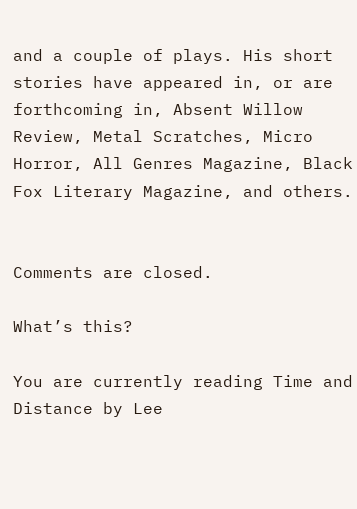and a couple of plays. His short stories have appeared in, or are forthcoming in, Absent Willow Review, Metal Scratches, Micro Horror, All Genres Magazine, Black Fox Literary Magazine, and others.


Comments are closed.

What’s this?

You are currently reading Time and Distance by Lee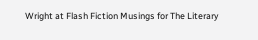Wright at Flash Fiction Musings for The Literary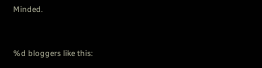Minded.


%d bloggers like this: